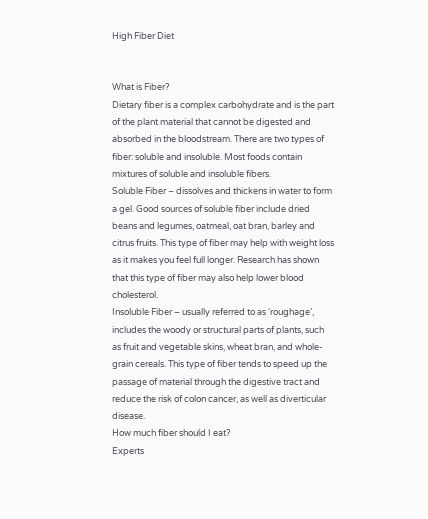High Fiber Diet


What is Fiber?
Dietary fiber is a complex carbohydrate and is the part of the plant material that cannot be digested and absorbed in the bloodstream. There are two types of fiber: soluble and insoluble. Most foods contain mixtures of soluble and insoluble fibers.
Soluble Fiber – dissolves and thickens in water to form a gel. Good sources of soluble fiber include dried beans and legumes, oatmeal, oat bran, barley and citrus fruits. This type of fiber may help with weight loss as it makes you feel full longer. Research has shown that this type of fiber may also help lower blood cholesterol.
Insoluble Fiber – usually referred to as ‘roughage’, includes the woody or structural parts of plants, such as fruit and vegetable skins, wheat bran, and whole-grain cereals. This type of fiber tends to speed up the passage of material through the digestive tract and reduce the risk of colon cancer, as well as diverticular disease.
How much fiber should I eat?
Experts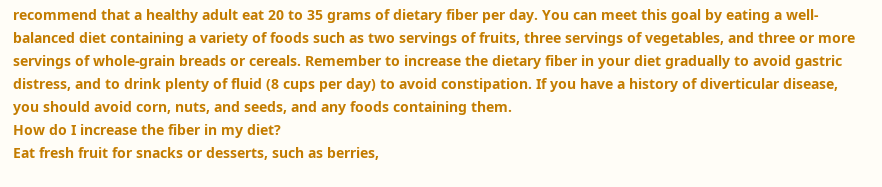recommend that a healthy adult eat 20 to 35 grams of dietary fiber per day. You can meet this goal by eating a well-balanced diet containing a variety of foods such as two servings of fruits, three servings of vegetables, and three or more servings of whole-grain breads or cereals. Remember to increase the dietary fiber in your diet gradually to avoid gastric distress, and to drink plenty of fluid (8 cups per day) to avoid constipation. If you have a history of diverticular disease, you should avoid corn, nuts, and seeds, and any foods containing them.
How do I increase the fiber in my diet?
Eat fresh fruit for snacks or desserts, such as berries,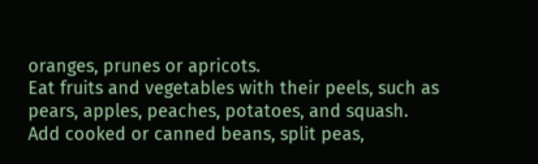oranges, prunes or apricots.
Eat fruits and vegetables with their peels, such as pears, apples, peaches, potatoes, and squash.
Add cooked or canned beans, split peas,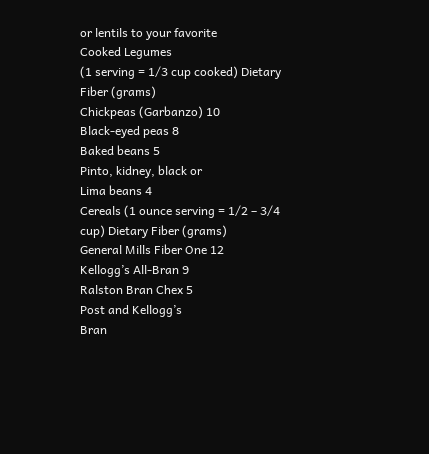or lentils to your favorite
Cooked Legumes
(1 serving = 1/3 cup cooked) Dietary Fiber (grams)
Chickpeas (Garbanzo) 10
Black-eyed peas 8
Baked beans 5
Pinto, kidney, black or
Lima beans 4
Cereals (1 ounce serving = 1/2 – 3/4 cup) Dietary Fiber (grams)
General Mills Fiber One 12
Kellogg’s All-Bran 9
Ralston Bran Chex 5
Post and Kellogg’s
Bran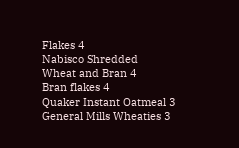Flakes 4
Nabisco Shredded
Wheat and Bran 4
Bran flakes 4
Quaker Instant Oatmeal 3
General Mills Wheaties 3